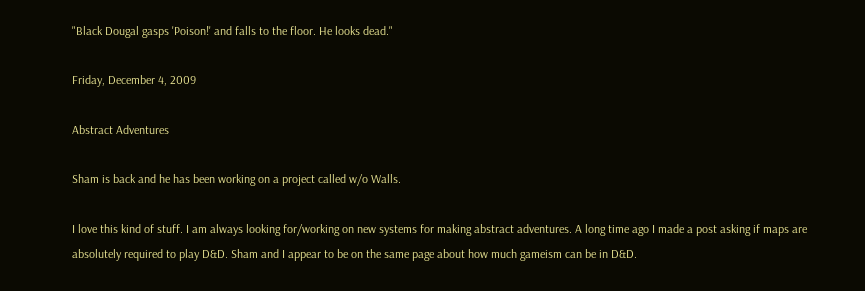"Black Dougal gasps 'Poison!' and falls to the floor. He looks dead."

Friday, December 4, 2009

Abstract Adventures

Sham is back and he has been working on a project called w/o Walls.

I love this kind of stuff. I am always looking for/working on new systems for making abstract adventures. A long time ago I made a post asking if maps are absolutely required to play D&D. Sham and I appear to be on the same page about how much gameism can be in D&D.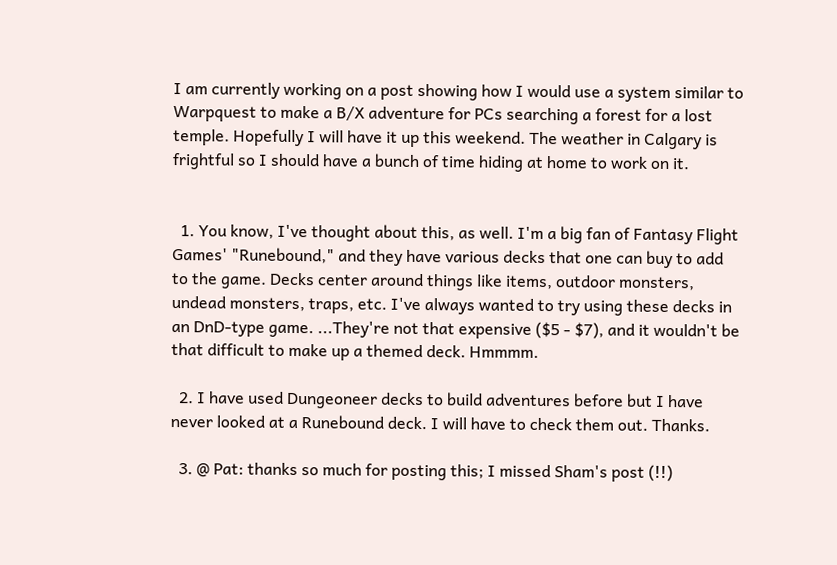I am currently working on a post showing how I would use a system similar to Warpquest to make a B/X adventure for PCs searching a forest for a lost temple. Hopefully I will have it up this weekend. The weather in Calgary is frightful so I should have a bunch of time hiding at home to work on it.


  1. You know, I've thought about this, as well. I'm a big fan of Fantasy Flight Games' "Runebound," and they have various decks that one can buy to add to the game. Decks center around things like items, outdoor monsters, undead monsters, traps, etc. I've always wanted to try using these decks in an DnD-type game. ...They're not that expensive ($5 - $7), and it wouldn't be that difficult to make up a themed deck. Hmmmm.

  2. I have used Dungeoneer decks to build adventures before but I have never looked at a Runebound deck. I will have to check them out. Thanks.

  3. @ Pat: thanks so much for posting this; I missed Sham's post (!!)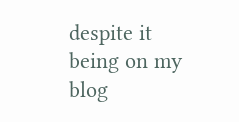despite it being on my blog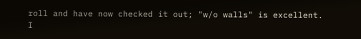roll and have now checked it out; "w/o walls" is excellent. I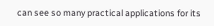can see so many practical applications for its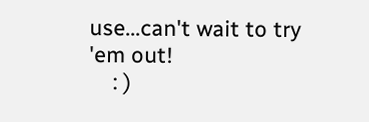use...can't wait to try 'em out!
    : )